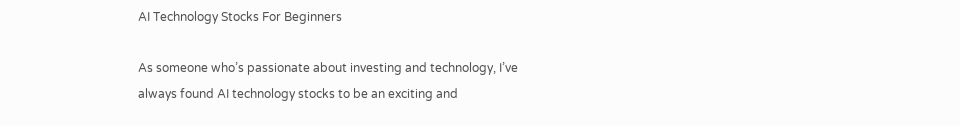AI Technology Stocks For Beginners

As someone who’s passionate about investing and technology, I’ve always found AI technology stocks to be an exciting and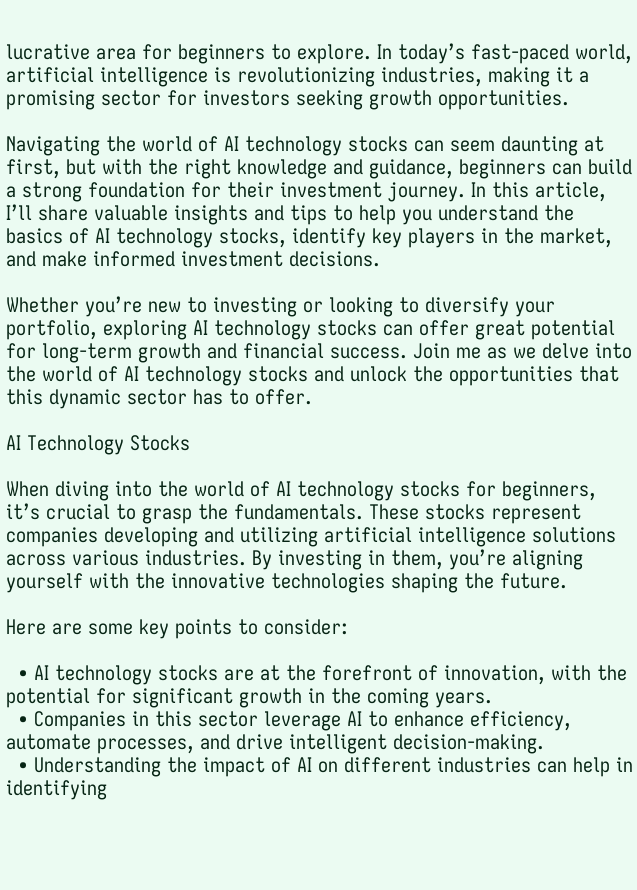lucrative area for beginners to explore. In today’s fast-paced world, artificial intelligence is revolutionizing industries, making it a promising sector for investors seeking growth opportunities.

Navigating the world of AI technology stocks can seem daunting at first, but with the right knowledge and guidance, beginners can build a strong foundation for their investment journey. In this article, I’ll share valuable insights and tips to help you understand the basics of AI technology stocks, identify key players in the market, and make informed investment decisions.

Whether you’re new to investing or looking to diversify your portfolio, exploring AI technology stocks can offer great potential for long-term growth and financial success. Join me as we delve into the world of AI technology stocks and unlock the opportunities that this dynamic sector has to offer.

AI Technology Stocks

When diving into the world of AI technology stocks for beginners, it’s crucial to grasp the fundamentals. These stocks represent companies developing and utilizing artificial intelligence solutions across various industries. By investing in them, you’re aligning yourself with the innovative technologies shaping the future.

Here are some key points to consider:

  • AI technology stocks are at the forefront of innovation, with the potential for significant growth in the coming years.
  • Companies in this sector leverage AI to enhance efficiency, automate processes, and drive intelligent decision-making.
  • Understanding the impact of AI on different industries can help in identifying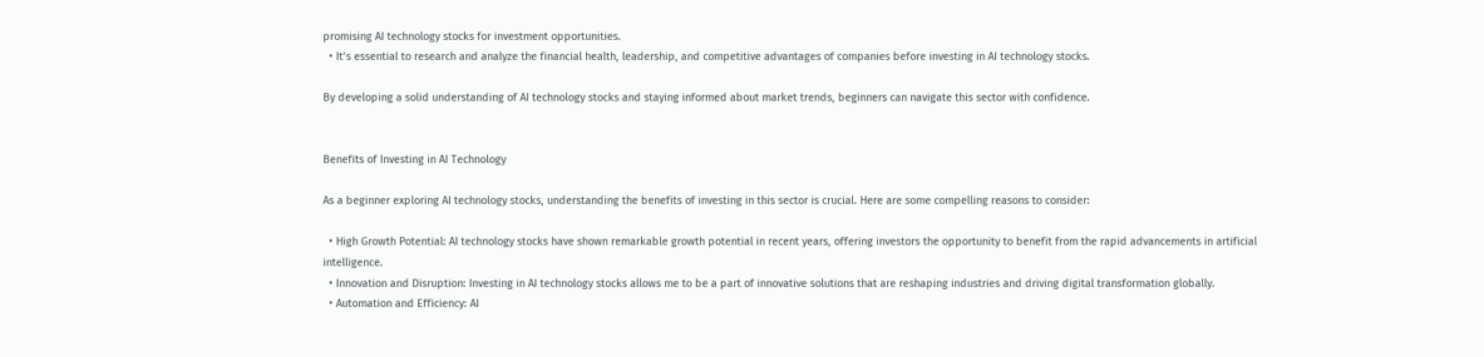promising AI technology stocks for investment opportunities.
  • It’s essential to research and analyze the financial health, leadership, and competitive advantages of companies before investing in AI technology stocks.

By developing a solid understanding of AI technology stocks and staying informed about market trends, beginners can navigate this sector with confidence.


Benefits of Investing in AI Technology

As a beginner exploring AI technology stocks, understanding the benefits of investing in this sector is crucial. Here are some compelling reasons to consider:

  • High Growth Potential: AI technology stocks have shown remarkable growth potential in recent years, offering investors the opportunity to benefit from the rapid advancements in artificial intelligence.
  • Innovation and Disruption: Investing in AI technology stocks allows me to be a part of innovative solutions that are reshaping industries and driving digital transformation globally.
  • Automation and Efficiency: AI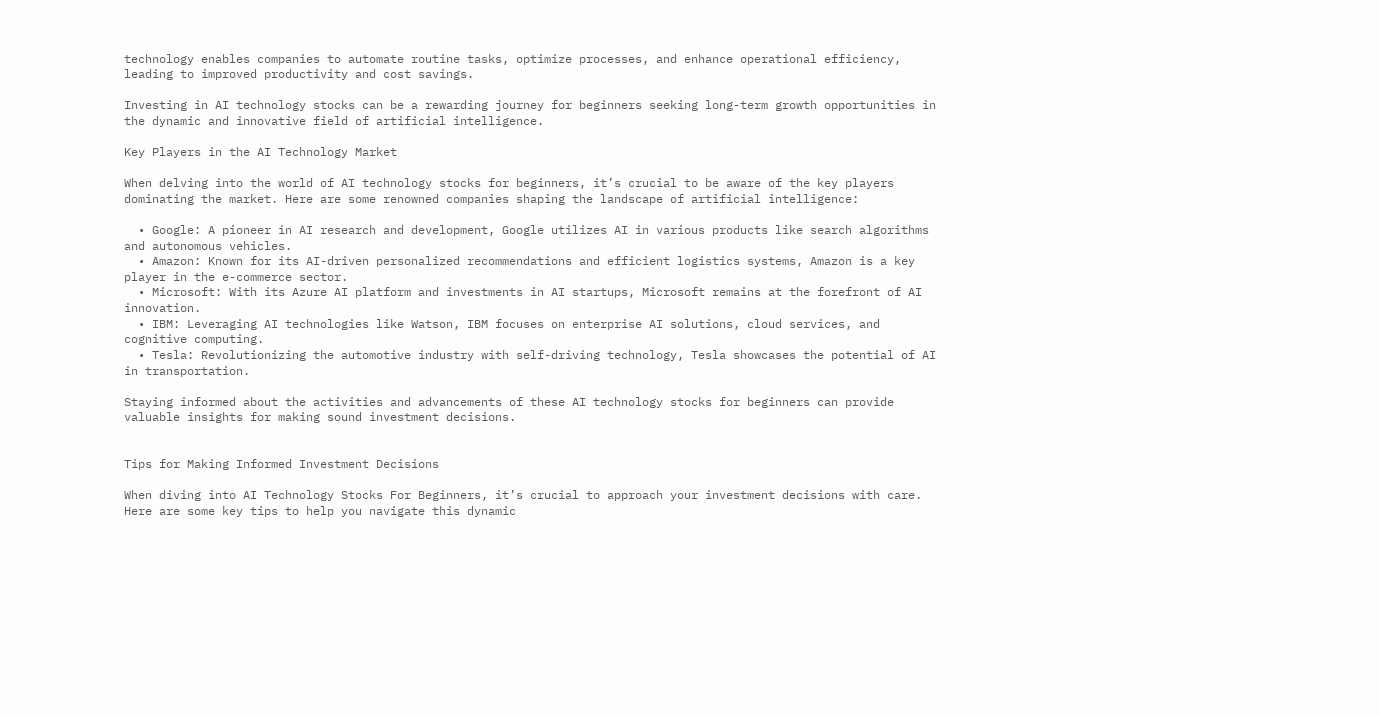technology enables companies to automate routine tasks, optimize processes, and enhance operational efficiency, leading to improved productivity and cost savings.

Investing in AI technology stocks can be a rewarding journey for beginners seeking long-term growth opportunities in the dynamic and innovative field of artificial intelligence.

Key Players in the AI Technology Market

When delving into the world of AI technology stocks for beginners, it’s crucial to be aware of the key players dominating the market. Here are some renowned companies shaping the landscape of artificial intelligence:

  • Google: A pioneer in AI research and development, Google utilizes AI in various products like search algorithms and autonomous vehicles.
  • Amazon: Known for its AI-driven personalized recommendations and efficient logistics systems, Amazon is a key player in the e-commerce sector.
  • Microsoft: With its Azure AI platform and investments in AI startups, Microsoft remains at the forefront of AI innovation.
  • IBM: Leveraging AI technologies like Watson, IBM focuses on enterprise AI solutions, cloud services, and cognitive computing.
  • Tesla: Revolutionizing the automotive industry with self-driving technology, Tesla showcases the potential of AI in transportation.

Staying informed about the activities and advancements of these AI technology stocks for beginners can provide valuable insights for making sound investment decisions.


Tips for Making Informed Investment Decisions

When diving into AI Technology Stocks For Beginners, it’s crucial to approach your investment decisions with care. Here are some key tips to help you navigate this dynamic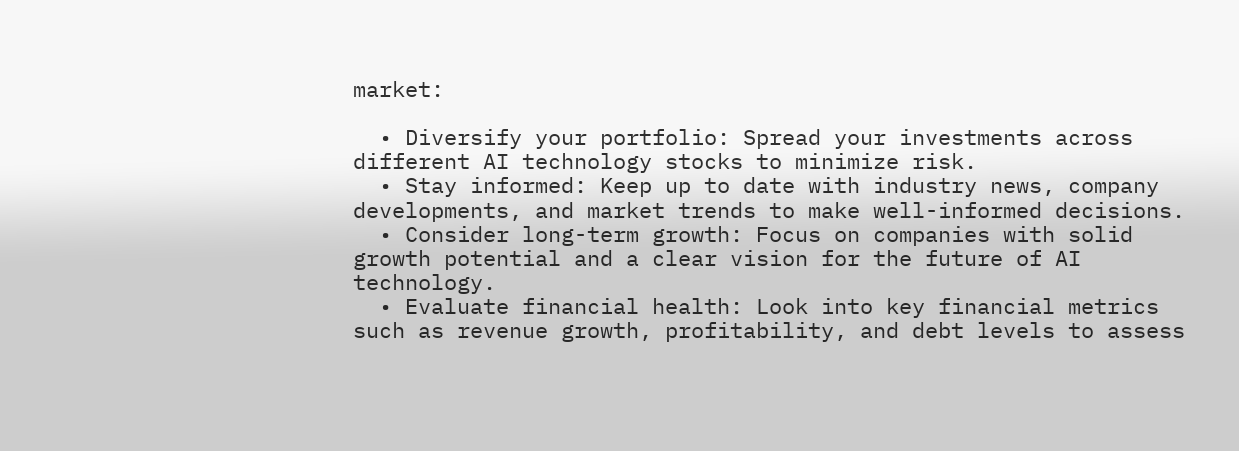market:

  • Diversify your portfolio: Spread your investments across different AI technology stocks to minimize risk.
  • Stay informed: Keep up to date with industry news, company developments, and market trends to make well-informed decisions.
  • Consider long-term growth: Focus on companies with solid growth potential and a clear vision for the future of AI technology.
  • Evaluate financial health: Look into key financial metrics such as revenue growth, profitability, and debt levels to assess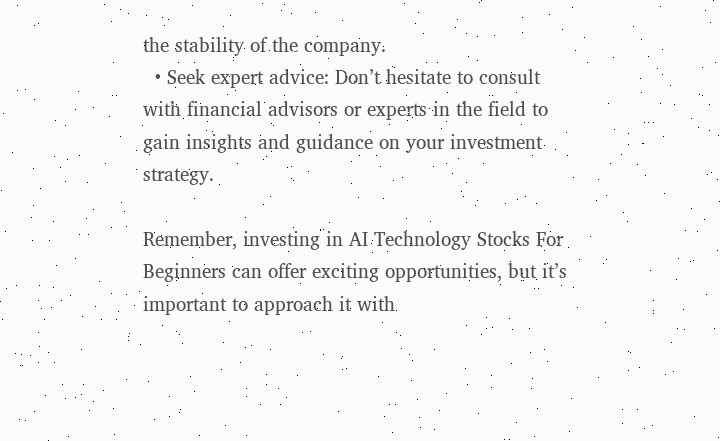the stability of the company.
  • Seek expert advice: Don’t hesitate to consult with financial advisors or experts in the field to gain insights and guidance on your investment strategy.

Remember, investing in AI Technology Stocks For Beginners can offer exciting opportunities, but it’s important to approach it with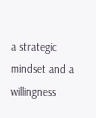a strategic mindset and a willingness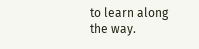to learn along the way.